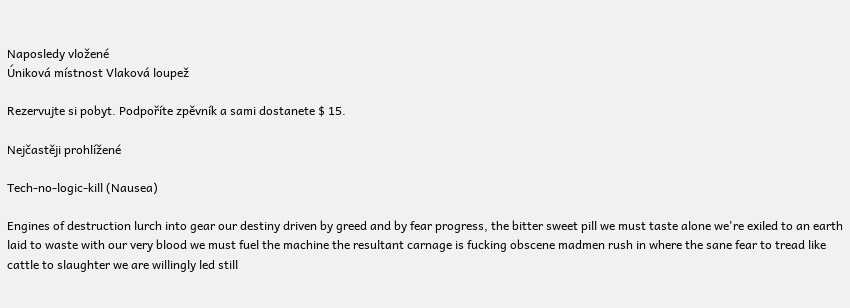Naposledy vložené
Úniková místnost Vlaková loupež

Rezervujte si pobyt. Podpoříte zpěvník a sami dostanete $ 15.

Nejčastěji prohlížené

Tech-no-logic-kill (Nausea)

Engines of destruction lurch into gear our destiny driven by greed and by fear progress, the bitter sweet pill we must taste alone we're exiled to an earth laid to waste with our very blood we must fuel the machine the resultant carnage is fucking obscene madmen rush in where the sane fear to tread like cattle to slaughter we are willingly led still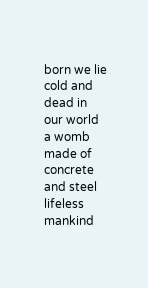born we lie cold and dead in our world a womb made of concrete and steel lifeless mankind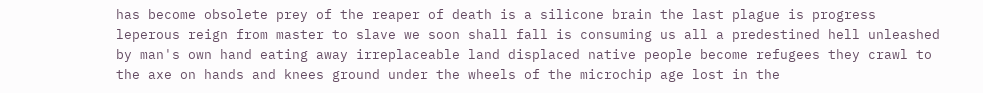has become obsolete prey of the reaper of death is a silicone brain the last plague is progress leperous reign from master to slave we soon shall fall is consuming us all a predestined hell unleashed by man's own hand eating away irreplaceable land displaced native people become refugees they crawl to the axe on hands and knees ground under the wheels of the microchip age lost in the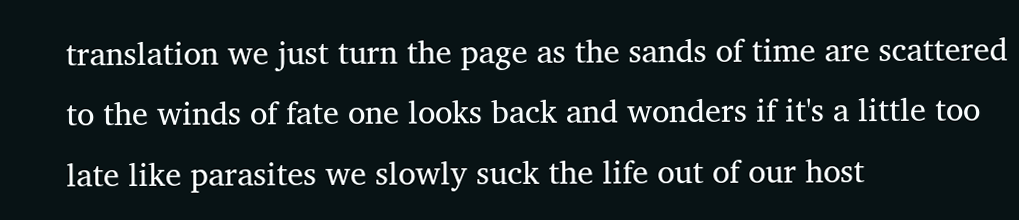translation we just turn the page as the sands of time are scattered to the winds of fate one looks back and wonders if it's a little too late like parasites we slowly suck the life out of our host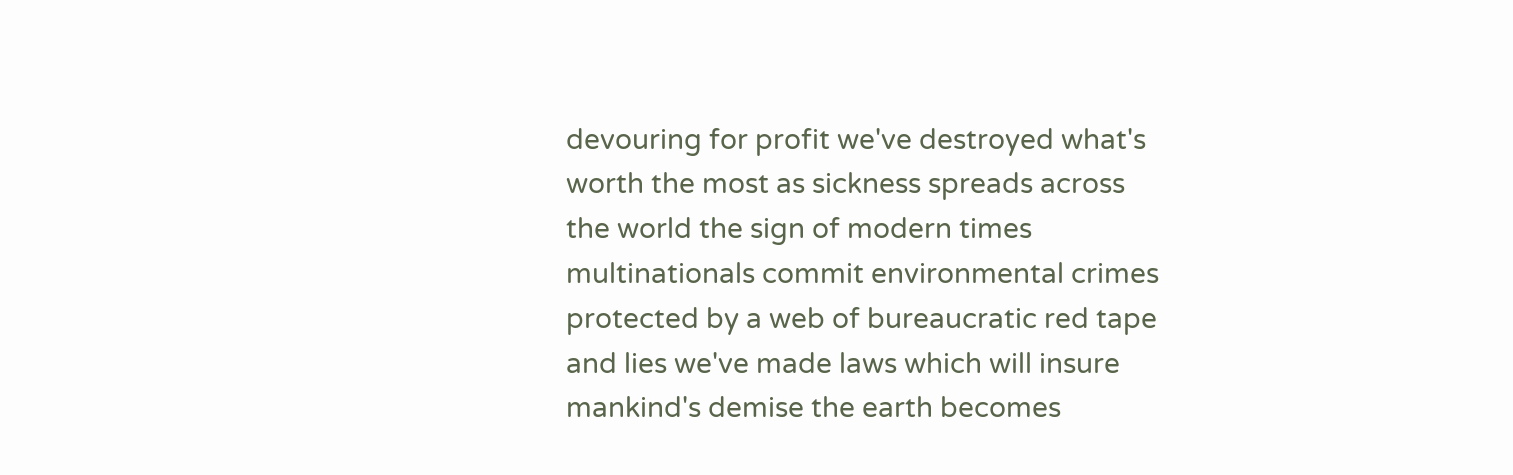devouring for profit we've destroyed what's worth the most as sickness spreads across the world the sign of modern times multinationals commit environmental crimes protected by a web of bureaucratic red tape and lies we've made laws which will insure mankind's demise the earth becomes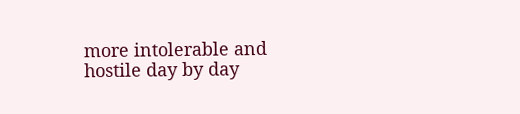more intolerable and hostile day by day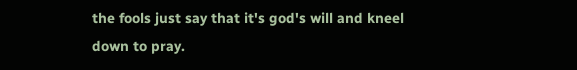the fools just say that it's god's will and kneel down to pray.